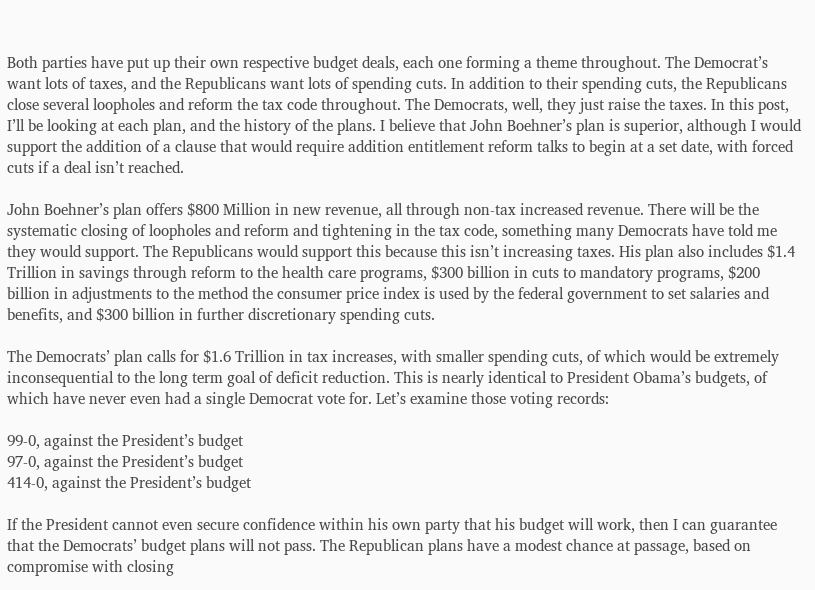Both parties have put up their own respective budget deals, each one forming a theme throughout. The Democrat’s want lots of taxes, and the Republicans want lots of spending cuts. In addition to their spending cuts, the Republicans close several loopholes and reform the tax code throughout. The Democrats, well, they just raise the taxes. In this post, I’ll be looking at each plan, and the history of the plans. I believe that John Boehner’s plan is superior, although I would support the addition of a clause that would require addition entitlement reform talks to begin at a set date, with forced cuts if a deal isn’t reached.

John Boehner’s plan offers $800 Million in new revenue, all through non-tax increased revenue. There will be the systematic closing of loopholes and reform and tightening in the tax code, something many Democrats have told me they would support. The Republicans would support this because this isn’t increasing taxes. His plan also includes $1.4 Trillion in savings through reform to the health care programs, $300 billion in cuts to mandatory programs, $200 billion in adjustments to the method the consumer price index is used by the federal government to set salaries and benefits, and $300 billion in further discretionary spending cuts.

The Democrats’ plan calls for $1.6 Trillion in tax increases, with smaller spending cuts, of which would be extremely inconsequential to the long term goal of deficit reduction. This is nearly identical to President Obama’s budgets, of which have never even had a single Democrat vote for. Let’s examine those voting records:

99-0, against the President’s budget
97-0, against the President’s budget
414-0, against the President’s budget

If the President cannot even secure confidence within his own party that his budget will work, then I can guarantee that the Democrats’ budget plans will not pass. The Republican plans have a modest chance at passage, based on compromise with closing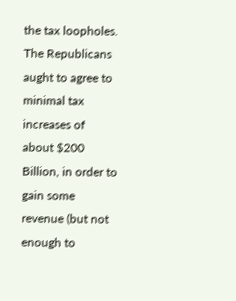the tax loopholes. The Republicans aught to agree to minimal tax increases of about $200 Billion, in order to gain some revenue (but not enough to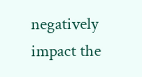negatively impact the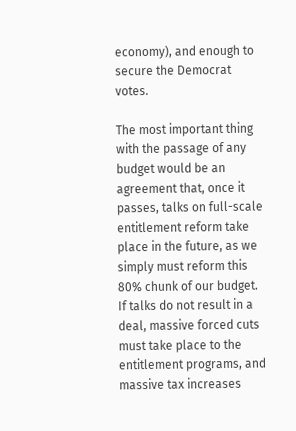economy), and enough to secure the Democrat votes.

The most important thing with the passage of any budget would be an agreement that, once it passes, talks on full-scale entitlement reform take place in the future, as we simply must reform this 80% chunk of our budget. If talks do not result in a deal, massive forced cuts must take place to the entitlement programs, and massive tax increases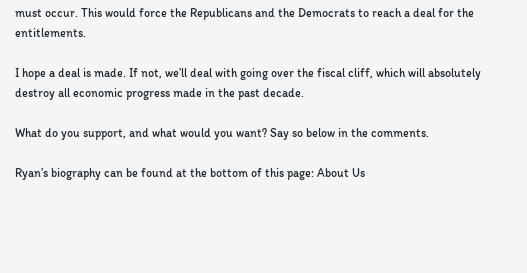must occur. This would force the Republicans and the Democrats to reach a deal for the entitlements.

I hope a deal is made. If not, we’ll deal with going over the fiscal cliff, which will absolutely destroy all economic progress made in the past decade.

What do you support, and what would you want? Say so below in the comments.

Ryan’s biography can be found at the bottom of this page: About Us